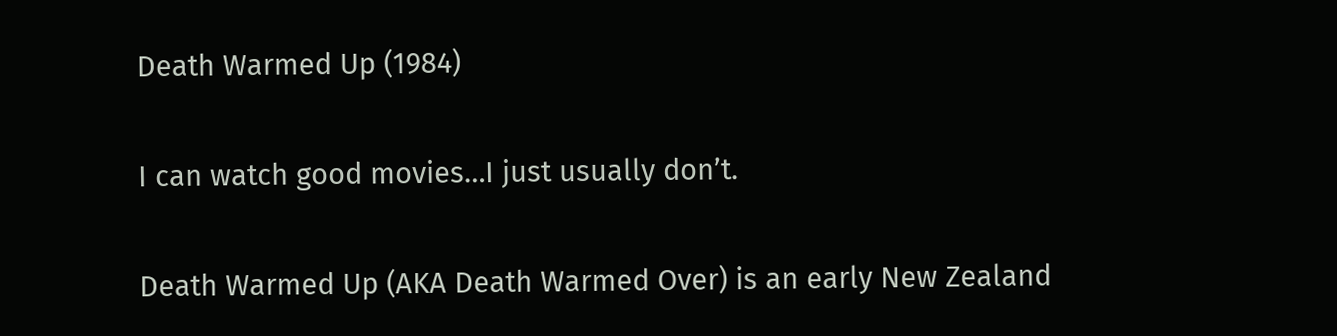Death Warmed Up (1984)

I can watch good movies…I just usually don’t.

Death Warmed Up (AKA Death Warmed Over) is an early New Zealand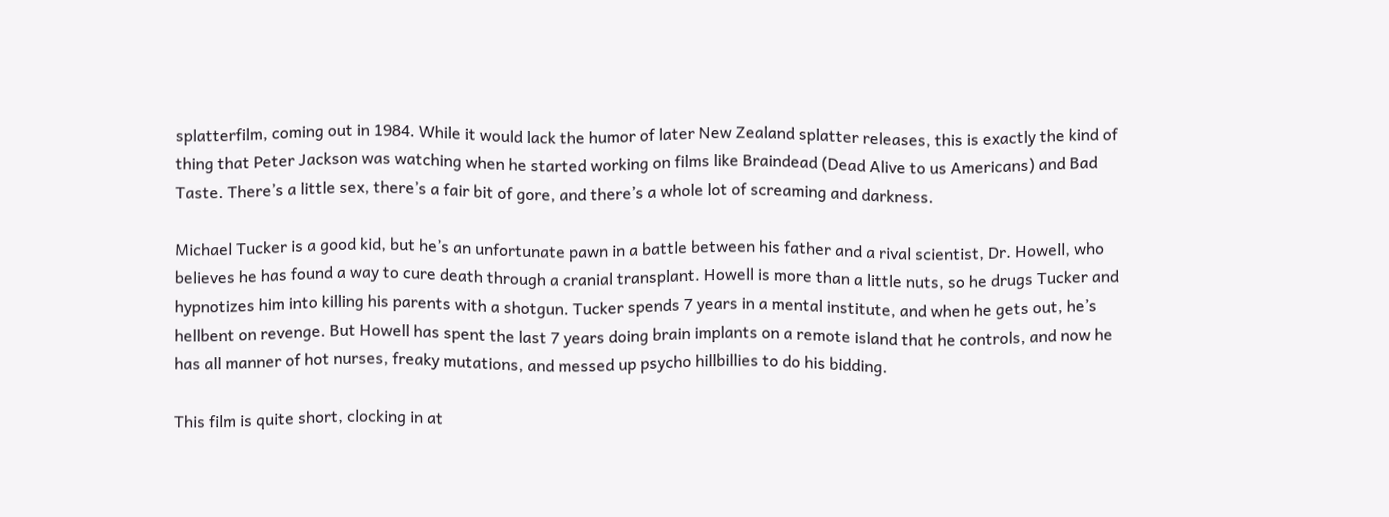splatterfilm, coming out in 1984. While it would lack the humor of later New Zealand splatter releases, this is exactly the kind of thing that Peter Jackson was watching when he started working on films like Braindead (Dead Alive to us Americans) and Bad Taste. There’s a little sex, there’s a fair bit of gore, and there’s a whole lot of screaming and darkness.

Michael Tucker is a good kid, but he’s an unfortunate pawn in a battle between his father and a rival scientist, Dr. Howell, who believes he has found a way to cure death through a cranial transplant. Howell is more than a little nuts, so he drugs Tucker and hypnotizes him into killing his parents with a shotgun. Tucker spends 7 years in a mental institute, and when he gets out, he’s hellbent on revenge. But Howell has spent the last 7 years doing brain implants on a remote island that he controls, and now he has all manner of hot nurses, freaky mutations, and messed up psycho hillbillies to do his bidding.

This film is quite short, clocking in at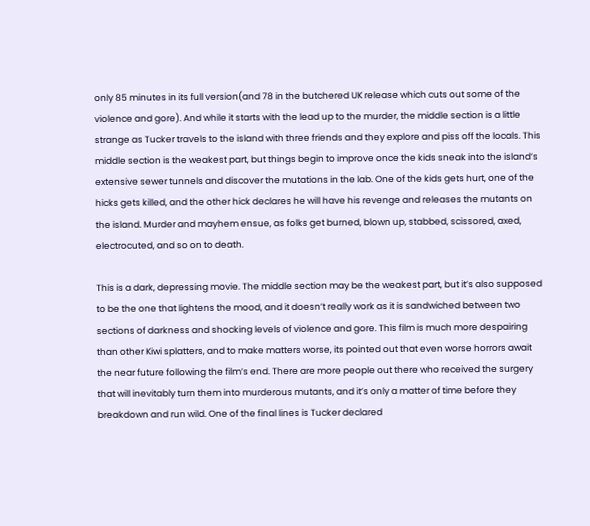only 85 minutes in its full version(and 78 in the butchered UK release which cuts out some of the violence and gore). And while it starts with the lead up to the murder, the middle section is a little strange as Tucker travels to the island with three friends and they explore and piss off the locals. This middle section is the weakest part, but things begin to improve once the kids sneak into the island’s extensive sewer tunnels and discover the mutations in the lab. One of the kids gets hurt, one of the hicks gets killed, and the other hick declares he will have his revenge and releases the mutants on the island. Murder and mayhem ensue, as folks get burned, blown up, stabbed, scissored, axed, electrocuted, and so on to death.

This is a dark, depressing movie. The middle section may be the weakest part, but it’s also supposed to be the one that lightens the mood, and it doesn’t really work as it is sandwiched between two sections of darkness and shocking levels of violence and gore. This film is much more despairing than other Kiwi splatters, and to make matters worse, its pointed out that even worse horrors await the near future following the film’s end. There are more people out there who received the surgery that will inevitably turn them into murderous mutants, and it’s only a matter of time before they breakdown and run wild. One of the final lines is Tucker declared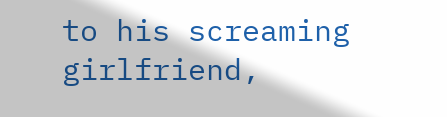to his screaming girlfriend,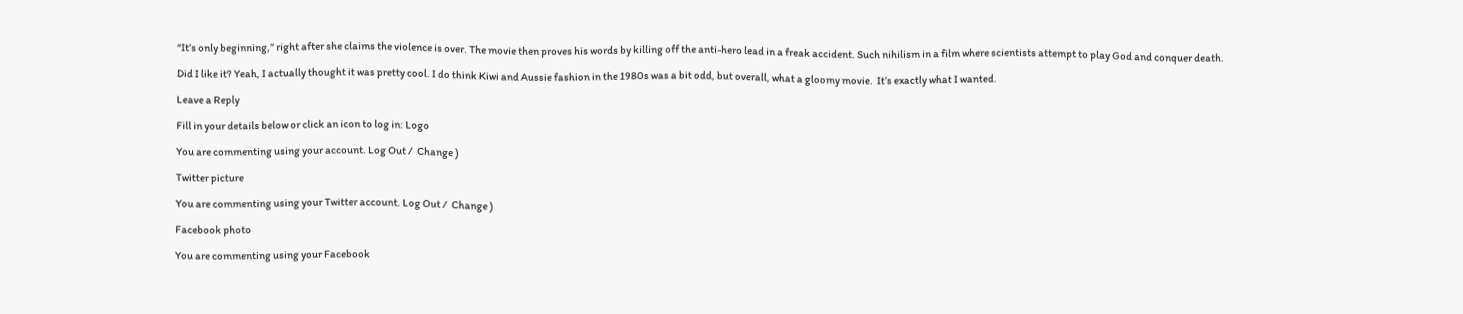“It’s only beginning,” right after she claims the violence is over. The movie then proves his words by killing off the anti-hero lead in a freak accident. Such nihilism in a film where scientists attempt to play God and conquer death.

Did I like it? Yeah, I actually thought it was pretty cool. I do think Kiwi and Aussie fashion in the 1980s was a bit odd, but overall, what a gloomy movie.  It’s exactly what I wanted.

Leave a Reply

Fill in your details below or click an icon to log in: Logo

You are commenting using your account. Log Out /  Change )

Twitter picture

You are commenting using your Twitter account. Log Out /  Change )

Facebook photo

You are commenting using your Facebook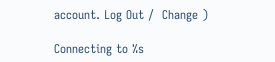account. Log Out /  Change )

Connecting to %s